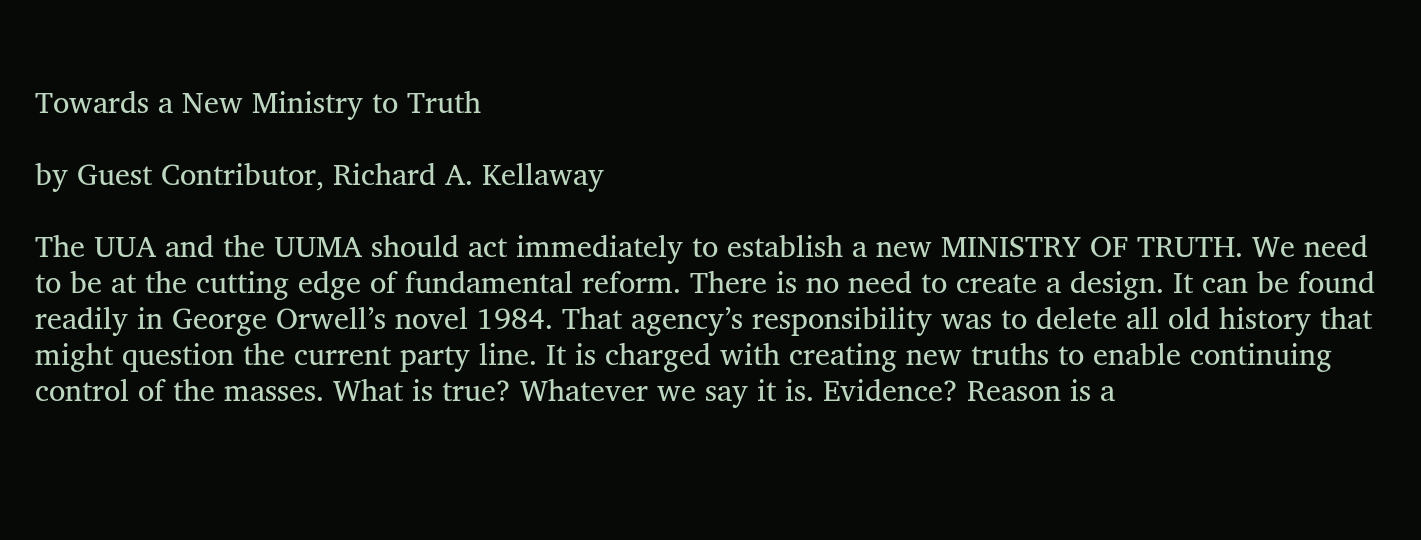Towards a New Ministry to Truth

by Guest Contributor, Richard A. Kellaway

The UUA and the UUMA should act immediately to establish a new MINISTRY OF TRUTH. We need to be at the cutting edge of fundamental reform. There is no need to create a design. It can be found readily in George Orwell’s novel 1984. That agency’s responsibility was to delete all old history that might question the current party line. It is charged with creating new truths to enable continuing control of the masses. What is true? Whatever we say it is. Evidence? Reason is a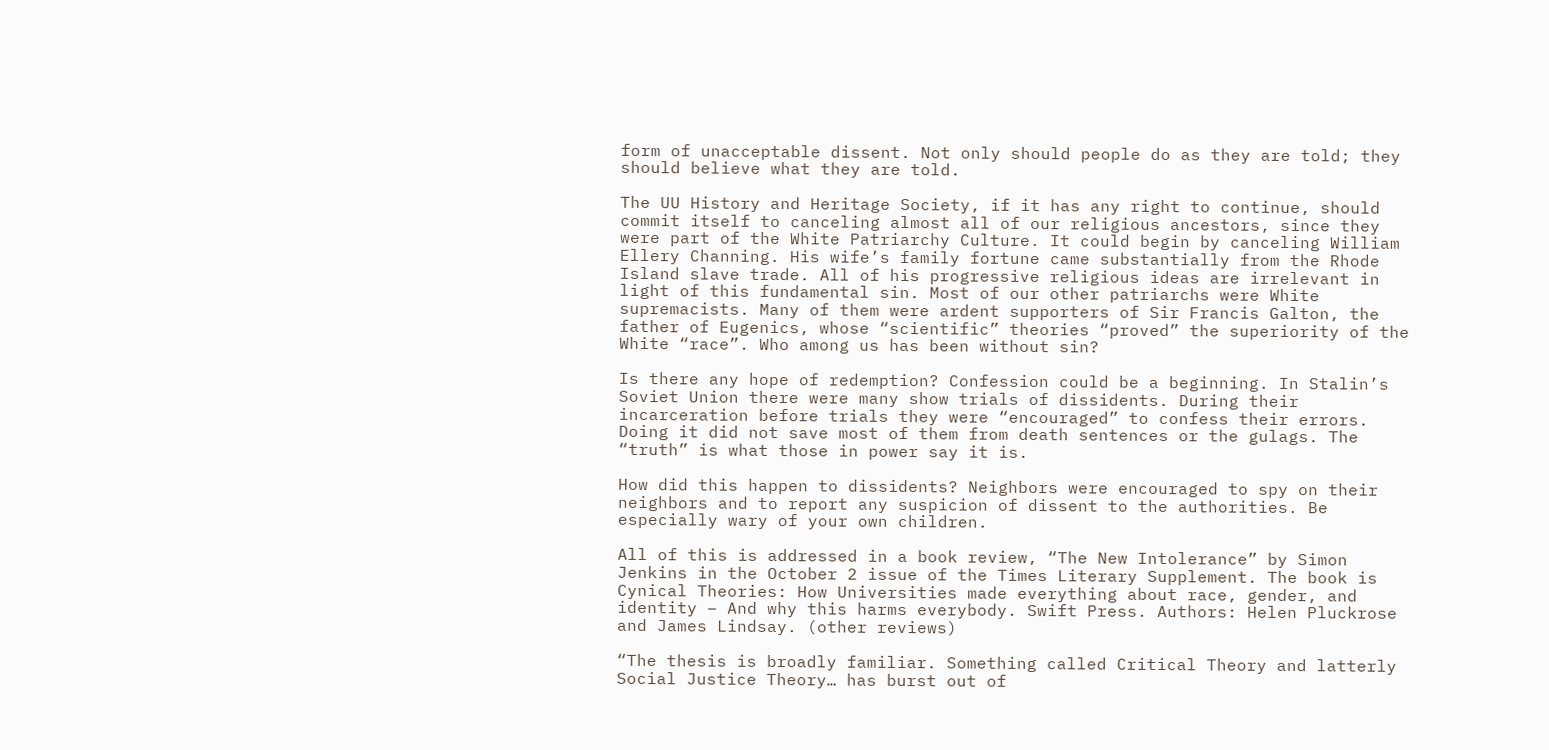form of unacceptable dissent. Not only should people do as they are told; they should believe what they are told.

The UU History and Heritage Society, if it has any right to continue, should commit itself to canceling almost all of our religious ancestors, since they were part of the White Patriarchy Culture. It could begin by canceling William Ellery Channing. His wife’s family fortune came substantially from the Rhode Island slave trade. All of his progressive religious ideas are irrelevant in light of this fundamental sin. Most of our other patriarchs were White supremacists. Many of them were ardent supporters of Sir Francis Galton, the father of Eugenics, whose “scientific” theories “proved” the superiority of the White “race”. Who among us has been without sin?

Is there any hope of redemption? Confession could be a beginning. In Stalin’s Soviet Union there were many show trials of dissidents. During their incarceration before trials they were “encouraged” to confess their errors. Doing it did not save most of them from death sentences or the gulags. The “truth” is what those in power say it is.

How did this happen to dissidents? Neighbors were encouraged to spy on their neighbors and to report any suspicion of dissent to the authorities. Be especially wary of your own children.

All of this is addressed in a book review, “The New Intolerance” by Simon Jenkins in the October 2 issue of the Times Literary Supplement. The book is Cynical Theories: How Universities made everything about race, gender, and identity – And why this harms everybody. Swift Press. Authors: Helen Pluckrose and James Lindsay. (other reviews)

“The thesis is broadly familiar. Something called Critical Theory and latterly Social Justice Theory… has burst out of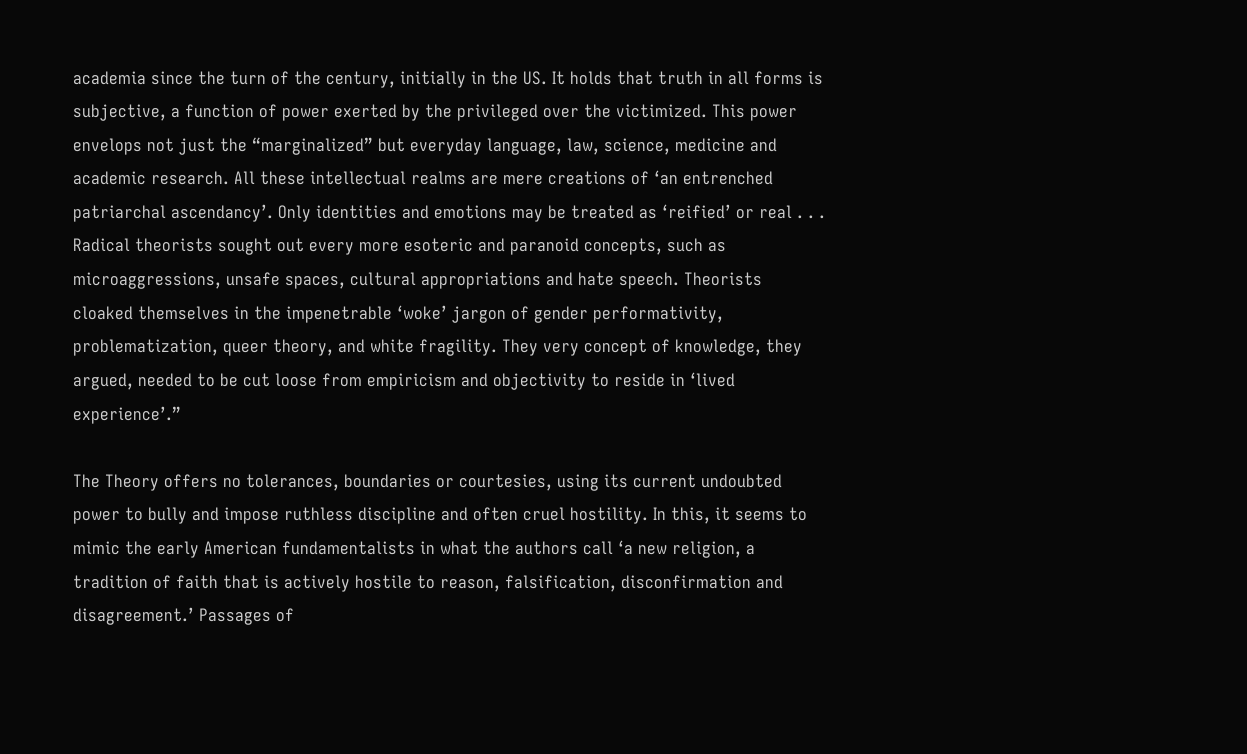academia since the turn of the century, initially in the US. It holds that truth in all forms is subjective, a function of power exerted by the privileged over the victimized. This power envelops not just the “marginalized” but everyday language, law, science, medicine and academic research. All these intellectual realms are mere creations of ‘an entrenched patriarchal ascendancy’. Only identities and emotions may be treated as ‘reified’ or real . . . Radical theorists sought out every more esoteric and paranoid concepts, such as microaggressions, unsafe spaces, cultural appropriations and hate speech. Theorists cloaked themselves in the impenetrable ‘woke’ jargon of gender performativity, problematization, queer theory, and white fragility. They very concept of knowledge, they argued, needed to be cut loose from empiricism and objectivity to reside in ‘lived experience’.”

The Theory offers no tolerances, boundaries or courtesies, using its current undoubted power to bully and impose ruthless discipline and often cruel hostility. In this, it seems to mimic the early American fundamentalists in what the authors call ‘a new religion, a tradition of faith that is actively hostile to reason, falsification, disconfirmation and disagreement.’ Passages of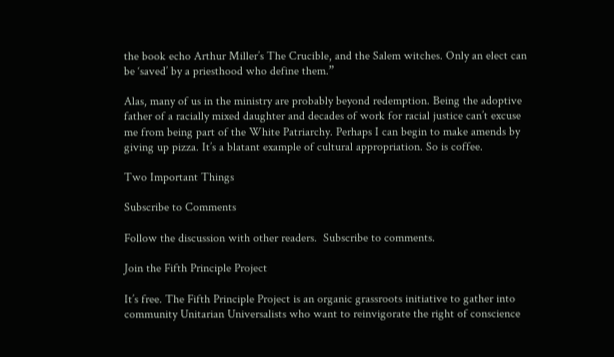the book echo Arthur Miller’s The Crucible, and the Salem witches. Only an elect can be ‘saved’ by a priesthood who define them.”

Alas, many of us in the ministry are probably beyond redemption. Being the adoptive father of a racially mixed daughter and decades of work for racial justice can’t excuse me from being part of the White Patriarchy. Perhaps I can begin to make amends by giving up pizza. It’s a blatant example of cultural appropriation. So is coffee.

Two Important Things

Subscribe to Comments

Follow the discussion with other readers.  Subscribe to comments.

Join the Fifth Principle Project

It’s free. The Fifth Principle Project is an organic grassroots initiative to gather into community Unitarian Universalists who want to reinvigorate the right of conscience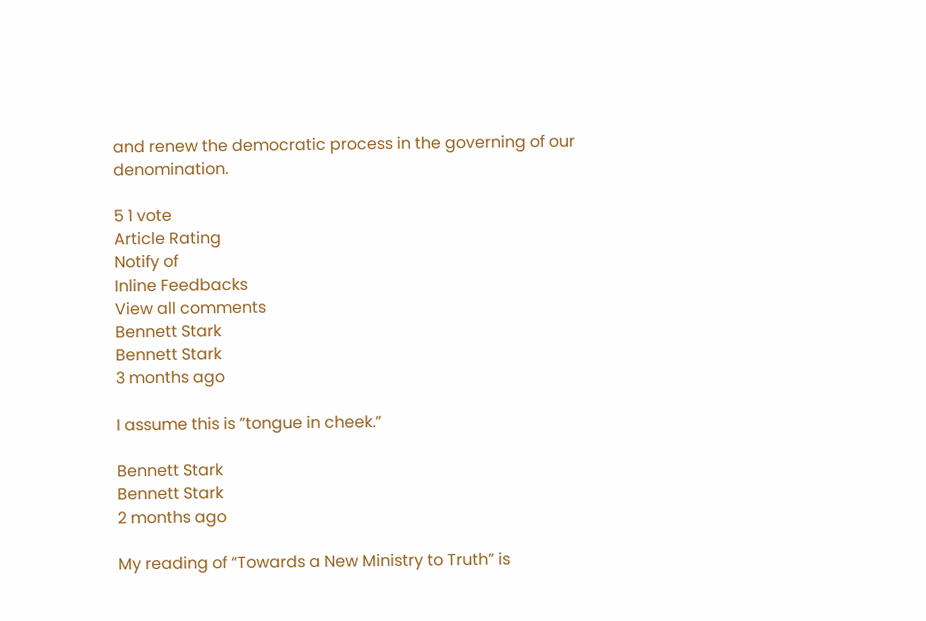and renew the democratic process in the governing of our denomination.

5 1 vote
Article Rating
Notify of
Inline Feedbacks
View all comments
Bennett Stark
Bennett Stark
3 months ago

I assume this is ”tongue in cheek.”

Bennett Stark
Bennett Stark
2 months ago

My reading of “Towards a New Ministry to Truth” is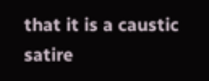that it is a caustic satire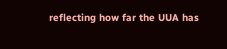reflecting how far the UUA has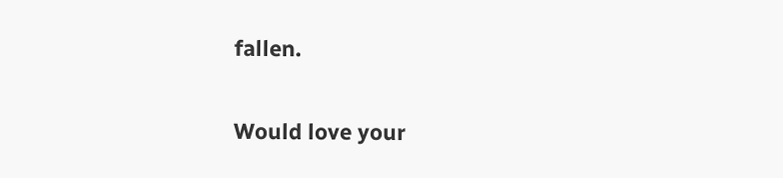fallen.

Would love your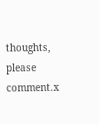thoughts, please comment.x